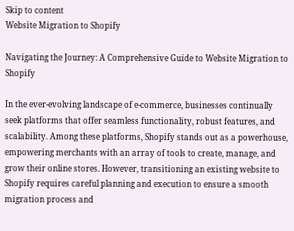Skip to content
Website Migration to Shopify

Navigating the Journey: A Comprehensive Guide to Website Migration to Shopify

In the ever-evolving landscape of e-commerce, businesses continually seek platforms that offer seamless functionality, robust features, and scalability. Among these platforms, Shopify stands out as a powerhouse, empowering merchants with an array of tools to create, manage, and grow their online stores. However, transitioning an existing website to Shopify requires careful planning and execution to ensure a smooth migration process and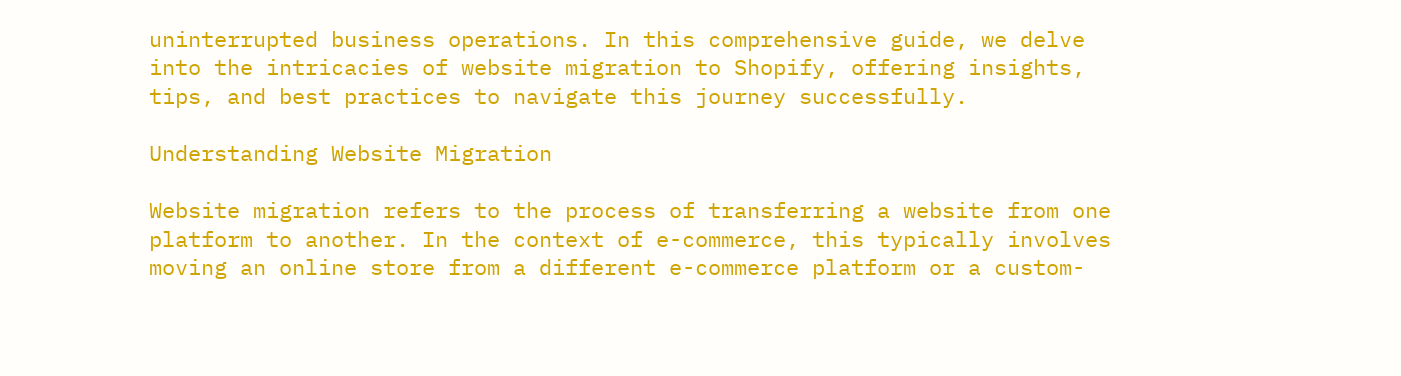uninterrupted business operations. In this comprehensive guide, we delve into the intricacies of website migration to Shopify, offering insights, tips, and best practices to navigate this journey successfully.

Understanding Website Migration

Website migration refers to the process of transferring a website from one platform to another. In the context of e-commerce, this typically involves moving an online store from a different e-commerce platform or a custom-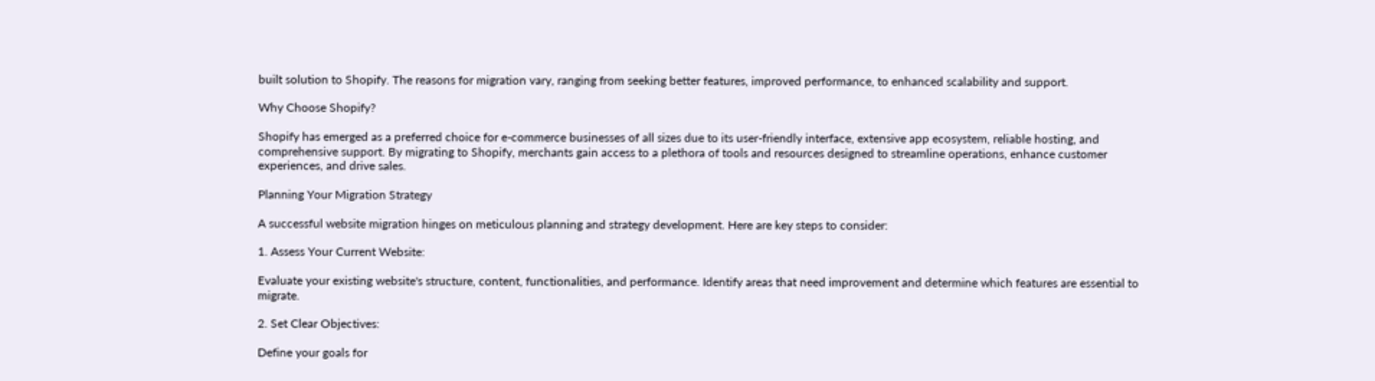built solution to Shopify. The reasons for migration vary, ranging from seeking better features, improved performance, to enhanced scalability and support.

Why Choose Shopify?

Shopify has emerged as a preferred choice for e-commerce businesses of all sizes due to its user-friendly interface, extensive app ecosystem, reliable hosting, and comprehensive support. By migrating to Shopify, merchants gain access to a plethora of tools and resources designed to streamline operations, enhance customer experiences, and drive sales.

Planning Your Migration Strategy

A successful website migration hinges on meticulous planning and strategy development. Here are key steps to consider:

1. Assess Your Current Website:

Evaluate your existing website's structure, content, functionalities, and performance. Identify areas that need improvement and determine which features are essential to migrate.

2. Set Clear Objectives:

Define your goals for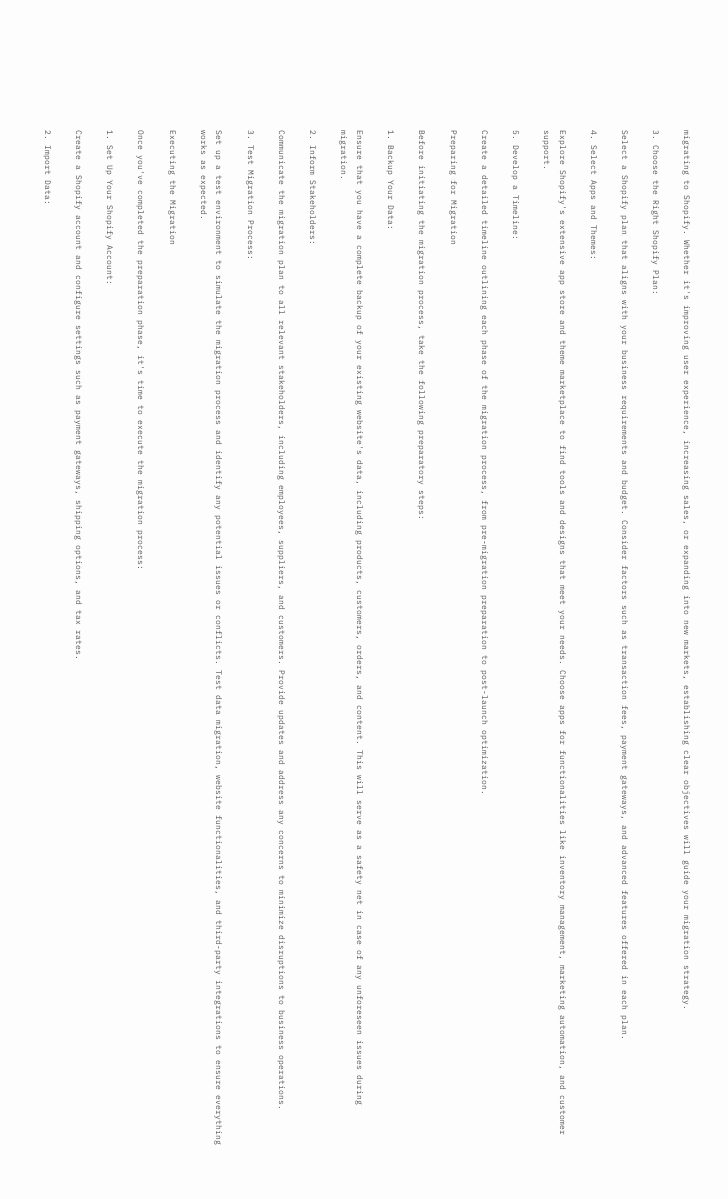migrating to Shopify. Whether it's improving user experience, increasing sales, or expanding into new markets, establishing clear objectives will guide your migration strategy.

3. Choose the Right Shopify Plan:

Select a Shopify plan that aligns with your business requirements and budget. Consider factors such as transaction fees, payment gateways, and advanced features offered in each plan.

4. Select Apps and Themes:

Explore Shopify's extensive app store and theme marketplace to find tools and designs that meet your needs. Choose apps for functionalities like inventory management, marketing automation, and customer support.

5. Develop a Timeline:

Create a detailed timeline outlining each phase of the migration process, from pre-migration preparation to post-launch optimization.

Preparing for Migration

Before initiating the migration process, take the following preparatory steps:

1. Backup Your Data:

Ensure that you have a complete backup of your existing website's data, including products, customers, orders, and content. This will serve as a safety net in case of any unforeseen issues during migration.

2. Inform Stakeholders:

Communicate the migration plan to all relevant stakeholders, including employees, suppliers, and customers. Provide updates and address any concerns to minimize disruptions to business operations.

3. Test Migration Process:

Set up a test environment to simulate the migration process and identify any potential issues or conflicts. Test data migration, website functionalities, and third-party integrations to ensure everything works as expected.

Executing the Migration

Once you've completed the preparation phase, it's time to execute the migration process:

1. Set Up Your Shopify Account:

Create a Shopify account and configure settings such as payment gateways, shipping options, and tax rates.

2. Import Data: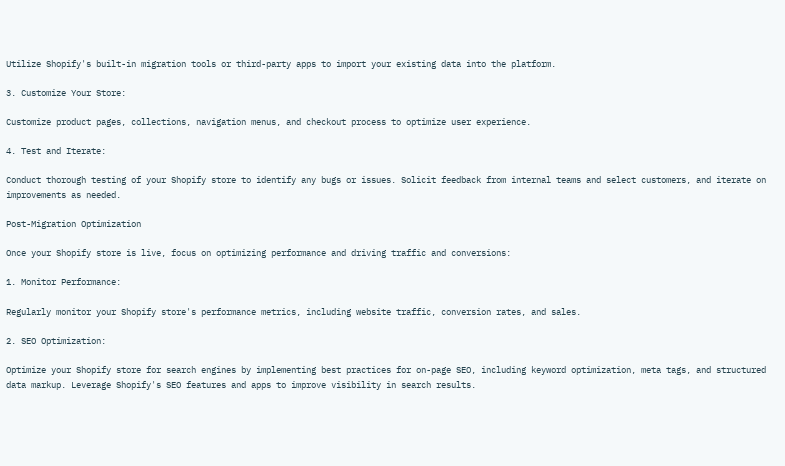Utilize Shopify's built-in migration tools or third-party apps to import your existing data into the platform.

3. Customize Your Store:

Customize product pages, collections, navigation menus, and checkout process to optimize user experience.

4. Test and Iterate:

Conduct thorough testing of your Shopify store to identify any bugs or issues. Solicit feedback from internal teams and select customers, and iterate on improvements as needed.

Post-Migration Optimization

Once your Shopify store is live, focus on optimizing performance and driving traffic and conversions:

1. Monitor Performance:

Regularly monitor your Shopify store's performance metrics, including website traffic, conversion rates, and sales.

2. SEO Optimization:

Optimize your Shopify store for search engines by implementing best practices for on-page SEO, including keyword optimization, meta tags, and structured data markup. Leverage Shopify's SEO features and apps to improve visibility in search results.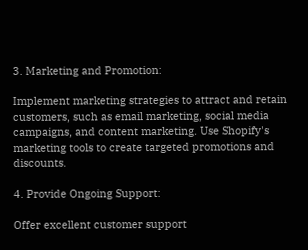3. Marketing and Promotion:

Implement marketing strategies to attract and retain customers, such as email marketing, social media campaigns, and content marketing. Use Shopify's marketing tools to create targeted promotions and discounts.

4. Provide Ongoing Support:

Offer excellent customer support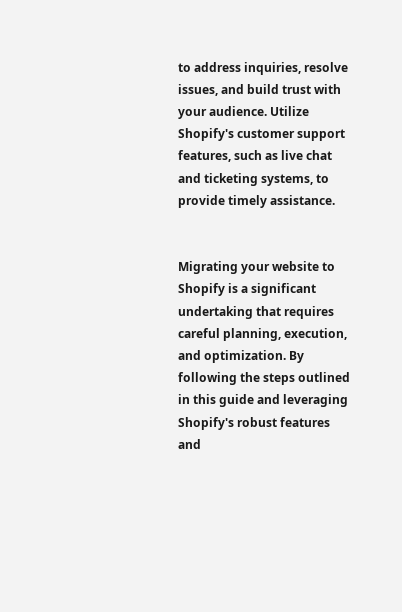to address inquiries, resolve issues, and build trust with your audience. Utilize Shopify's customer support features, such as live chat and ticketing systems, to provide timely assistance.


Migrating your website to Shopify is a significant undertaking that requires careful planning, execution, and optimization. By following the steps outlined in this guide and leveraging Shopify's robust features and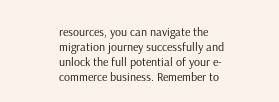resources, you can navigate the migration journey successfully and unlock the full potential of your e-commerce business. Remember to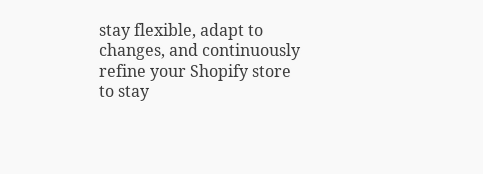stay flexible, adapt to changes, and continuously refine your Shopify store to stay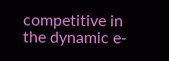competitive in the dynamic e-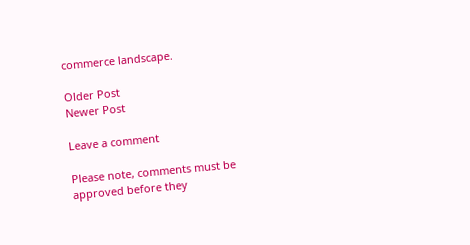commerce landscape.

Older Post
Newer Post

Leave a comment

Please note, comments must be approved before they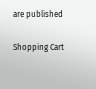are published

Shopping Cart